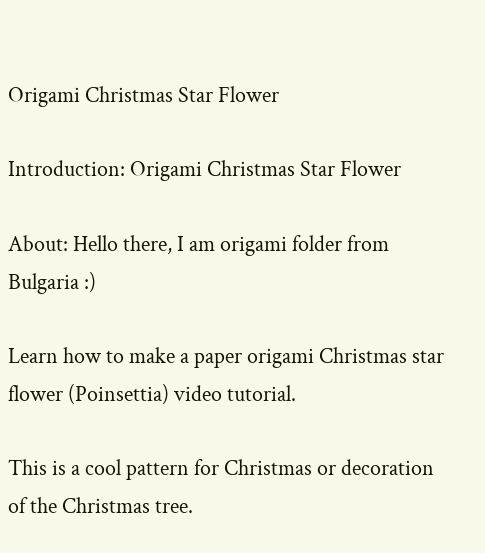Origami Christmas Star Flower

Introduction: Origami Christmas Star Flower

About: Hello there, I am origami folder from Bulgaria :)

Learn how to make a paper origami Christmas star flower (Poinsettia) video tutorial.

This is a cool pattern for Christmas or decoration of the Christmas tree.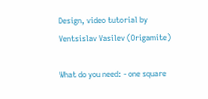Design, video tutorial by Ventsislav Vasilev (Origamite)

What do you need: - one square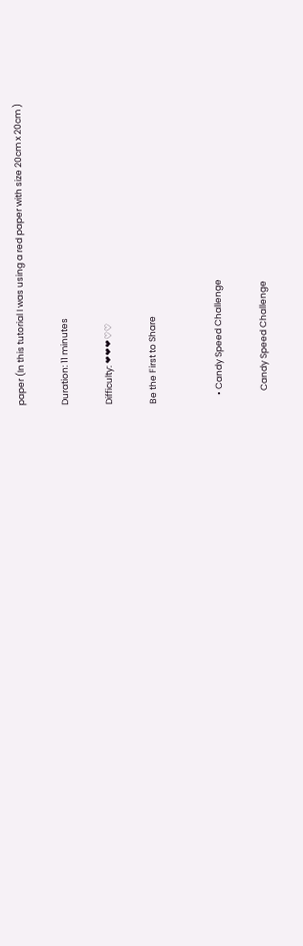paper (In this tutorial I was using a red paper with size 20cm x 20cm )

Duration: 11 minutes

Difficulty: ❤❤❤♡♡

Be the First to Share


    • Candy Speed Challenge

      Candy Speed Challenge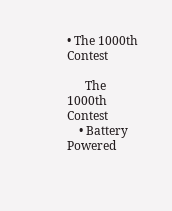• The 1000th Contest

      The 1000th Contest
    • Battery Powered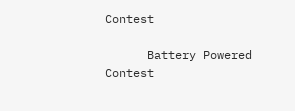Contest

      Battery Powered Contest